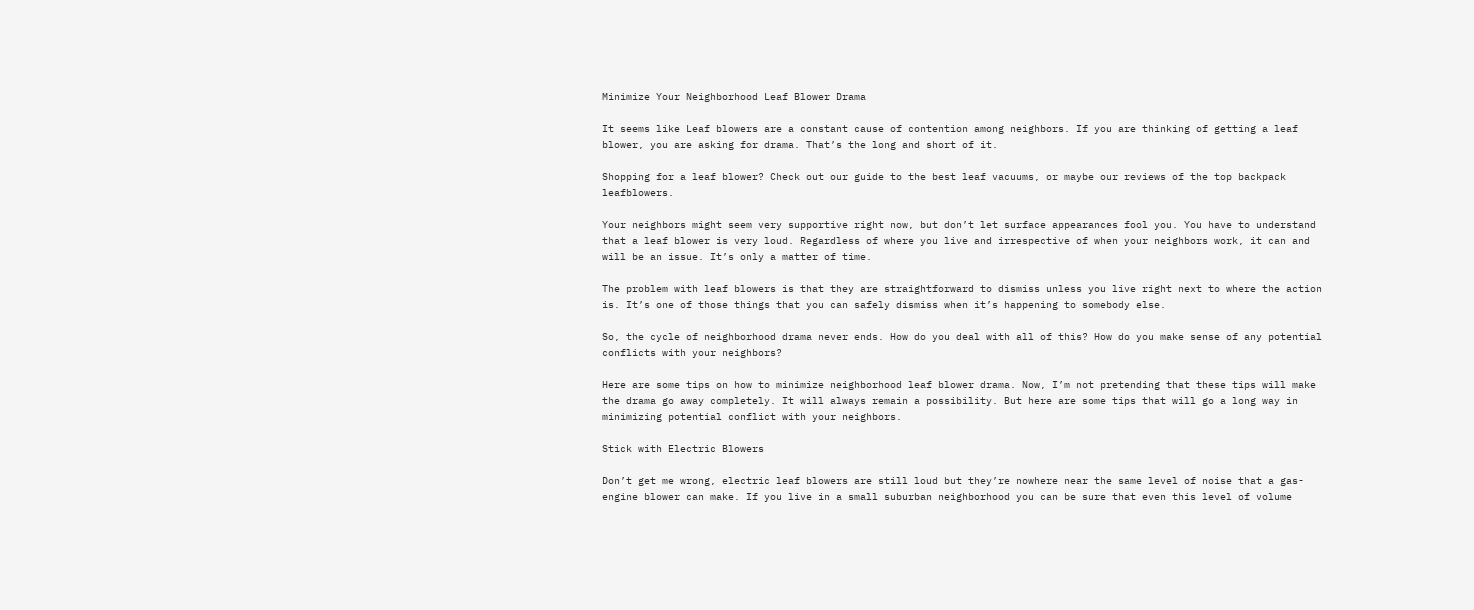Minimize Your Neighborhood Leaf Blower Drama

It seems like Leaf blowers are a constant cause of contention among neighbors. If you are thinking of getting a leaf blower, you are asking for drama. That’s the long and short of it.

Shopping for a leaf blower? Check out our guide to the best leaf vacuums, or maybe our reviews of the top backpack leafblowers.

Your neighbors might seem very supportive right now, but don’t let surface appearances fool you. You have to understand that a leaf blower is very loud. Regardless of where you live and irrespective of when your neighbors work, it can and will be an issue. It’s only a matter of time.

The problem with leaf blowers is that they are straightforward to dismiss unless you live right next to where the action is. It’s one of those things that you can safely dismiss when it’s happening to somebody else.

So, the cycle of neighborhood drama never ends. How do you deal with all of this? How do you make sense of any potential conflicts with your neighbors?

Here are some tips on how to minimize neighborhood leaf blower drama. Now, I’m not pretending that these tips will make the drama go away completely. It will always remain a possibility. But here are some tips that will go a long way in minimizing potential conflict with your neighbors.

Stick with Electric Blowers

Don’t get me wrong, electric leaf blowers are still loud but they’re nowhere near the same level of noise that a gas-engine blower can make. If you live in a small suburban neighborhood you can be sure that even this level of volume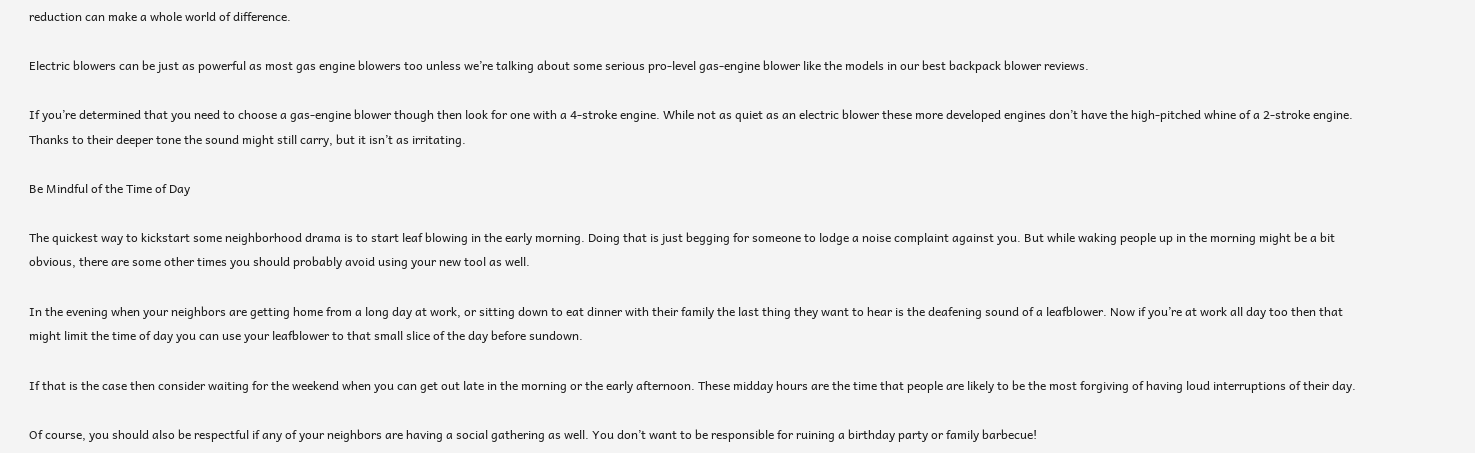reduction can make a whole world of difference.

Electric blowers can be just as powerful as most gas engine blowers too unless we’re talking about some serious pro-level gas-engine blower like the models in our best backpack blower reviews.

If you’re determined that you need to choose a gas-engine blower though then look for one with a 4-stroke engine. While not as quiet as an electric blower these more developed engines don’t have the high-pitched whine of a 2-stroke engine. Thanks to their deeper tone the sound might still carry, but it isn’t as irritating.

Be Mindful of the Time of Day

The quickest way to kickstart some neighborhood drama is to start leaf blowing in the early morning. Doing that is just begging for someone to lodge a noise complaint against you. But while waking people up in the morning might be a bit obvious, there are some other times you should probably avoid using your new tool as well.

In the evening when your neighbors are getting home from a long day at work, or sitting down to eat dinner with their family the last thing they want to hear is the deafening sound of a leafblower. Now if you’re at work all day too then that might limit the time of day you can use your leafblower to that small slice of the day before sundown.

If that is the case then consider waiting for the weekend when you can get out late in the morning or the early afternoon. These midday hours are the time that people are likely to be the most forgiving of having loud interruptions of their day.

Of course, you should also be respectful if any of your neighbors are having a social gathering as well. You don’t want to be responsible for ruining a birthday party or family barbecue!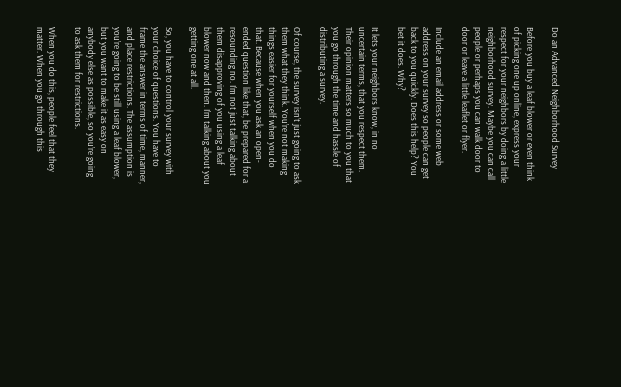Do an Advanced Neighborhood Survey

Before you buy a leaf blower or even think of picking one up online, express your respect for your neighbors by doing a little neighborhood survey. Maybe you can call people or perhaps you can walk door to door or leave a little leaflet or flyer.

Include an email address or some web address on your survey so people can get back to you quickly. Does this help? You bet it does. Why?

It lets your neighbors know, in no uncertain terms, that you respect them. Their opinion matters so much to you that you go through the time and hassle of distributing a survey.

Of course, the survey isn’t just going to ask them what they think. You’re not making things easier for yourself when you do that. Because when you ask an open-ended question like that, be prepared for a resounding no. I’m not just talking about them disapproving of you using a leaf blower now and then. I’m talking about you getting one at all.

So, you have to control your survey with your choice of questions. You have to frame the answer in terms of time, manner, and place restrictions. The assumption is you’re going to be still using a leaf blower, but you want to make it as easy on anybody else as possible, so you’re going to ask them for restrictions.

When you do this, people feel that they matter. When you go through this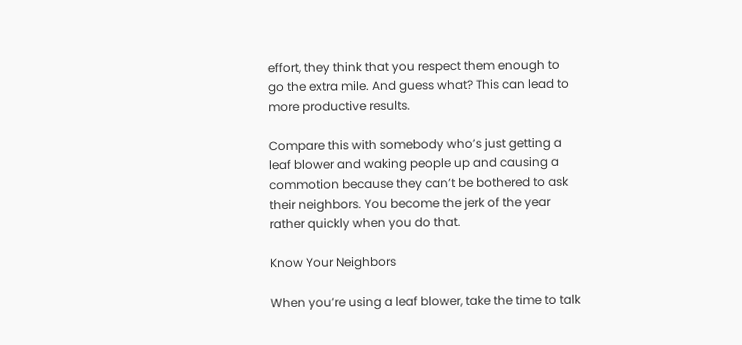effort, they think that you respect them enough to go the extra mile. And guess what? This can lead to more productive results.

Compare this with somebody who’s just getting a leaf blower and waking people up and causing a commotion because they can’t be bothered to ask their neighbors. You become the jerk of the year rather quickly when you do that.

Know Your Neighbors

When you’re using a leaf blower, take the time to talk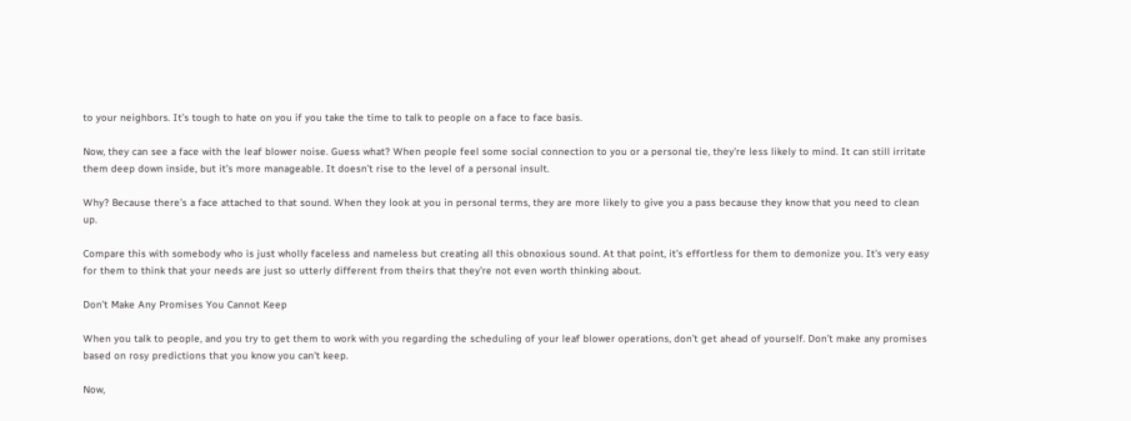to your neighbors. It’s tough to hate on you if you take the time to talk to people on a face to face basis.

Now, they can see a face with the leaf blower noise. Guess what? When people feel some social connection to you or a personal tie, they’re less likely to mind. It can still irritate them deep down inside, but it’s more manageable. It doesn’t rise to the level of a personal insult.

Why? Because there’s a face attached to that sound. When they look at you in personal terms, they are more likely to give you a pass because they know that you need to clean up.

Compare this with somebody who is just wholly faceless and nameless but creating all this obnoxious sound. At that point, it’s effortless for them to demonize you. It’s very easy for them to think that your needs are just so utterly different from theirs that they’re not even worth thinking about.

Don’t Make Any Promises You Cannot Keep

When you talk to people, and you try to get them to work with you regarding the scheduling of your leaf blower operations, don’t get ahead of yourself. Don’t make any promises based on rosy predictions that you know you can’t keep.

Now,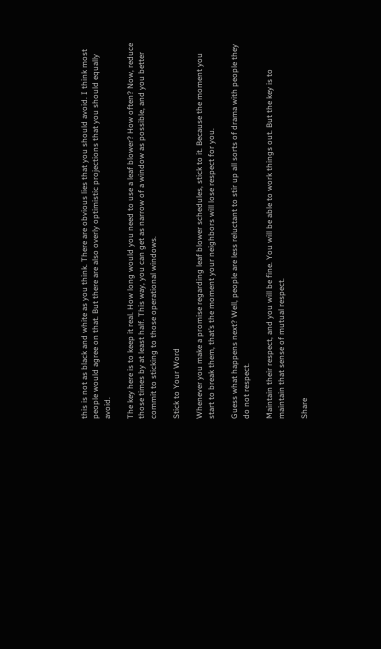this is not as black and white as you think. There are obvious lies that you should avoid. I think most people would agree on that. But there are also overly optimistic projections that you should equally avoid.

The key here is to keep it real. How long would you need to use a leaf blower? How often? Now, reduce those times by at least half. This way, you can get as narrow of a window as possible, and you better commit to sticking to those operational windows.

Stick to Your Word

Whenever you make a promise regarding leaf blower schedules, stick to it. Because the moment you start to break them, that’s the moment your neighbors will lose respect for you.

Guess what happens next? Well, people are less reluctant to stir up all sorts of drama with people they do not respect.

Maintain their respect, and you will be fine. You will be able to work things out. But the key is to maintain that sense of mutual respect.

Share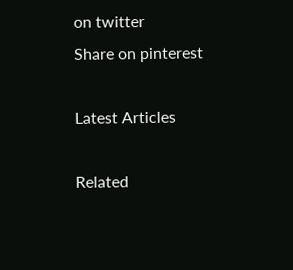on twitter
Share on pinterest

Latest Articles

Related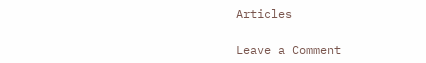Articles

Leave a Comment